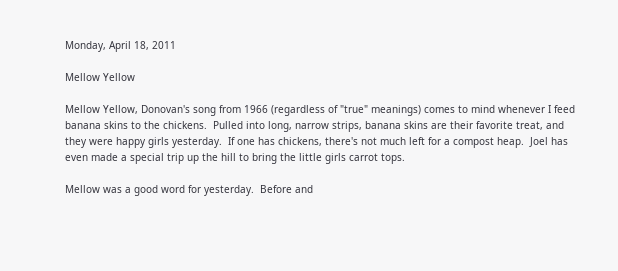Monday, April 18, 2011

Mellow Yellow

Mellow Yellow, Donovan's song from 1966 (regardless of "true" meanings) comes to mind whenever I feed banana skins to the chickens.  Pulled into long, narrow strips, banana skins are their favorite treat, and they were happy girls yesterday.  If one has chickens, there's not much left for a compost heap.  Joel has even made a special trip up the hill to bring the little girls carrot tops.

Mellow was a good word for yesterday.  Before and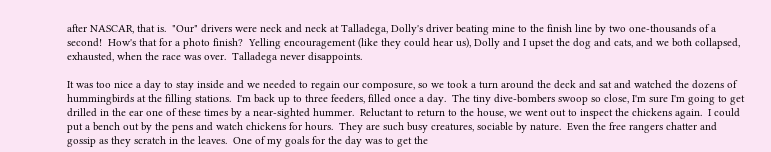after NASCAR, that is.  "Our" drivers were neck and neck at Talladega, Dolly's driver beating mine to the finish line by two one-thousands of a second!  How's that for a photo finish?  Yelling encouragement (like they could hear us), Dolly and I upset the dog and cats, and we both collapsed, exhausted, when the race was over.  Talladega never disappoints.

It was too nice a day to stay inside and we needed to regain our composure, so we took a turn around the deck and sat and watched the dozens of hummingbirds at the filling stations.  I'm back up to three feeders, filled once a day.  The tiny dive-bombers swoop so close, I'm sure I'm going to get drilled in the ear one of these times by a near-sighted hummer.  Reluctant to return to the house, we went out to inspect the chickens again.  I could put a bench out by the pens and watch chickens for hours.  They are such busy creatures, sociable by nature.  Even the free rangers chatter and gossip as they scratch in the leaves.  One of my goals for the day was to get the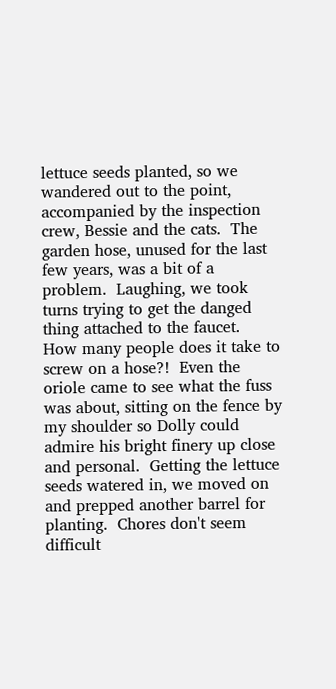lettuce seeds planted, so we wandered out to the point, accompanied by the inspection crew, Bessie and the cats.  The garden hose, unused for the last few years, was a bit of a problem.  Laughing, we took turns trying to get the danged thing attached to the faucet.  How many people does it take to screw on a hose?!  Even the oriole came to see what the fuss was about, sitting on the fence by my shoulder so Dolly could admire his bright finery up close and personal.  Getting the lettuce seeds watered in, we moved on and prepped another barrel for planting.  Chores don't seem difficult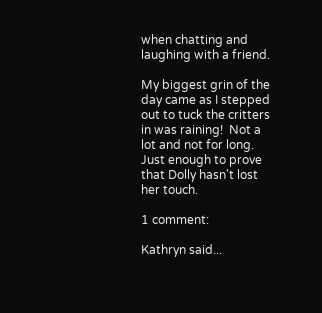when chatting and laughing with a friend.

My biggest grin of the day came as I stepped out to tuck the critters in was raining!  Not a lot and not for long.  Just enough to prove that Dolly hasn't lost her touch.

1 comment:

Kathryn said...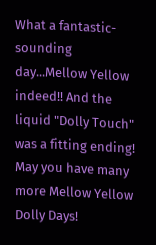What a fantastic-sounding day...Mellow Yellow indeed!! And the liquid "Dolly Touch" was a fitting ending! May you have many more Mellow Yellow Dolly Days!